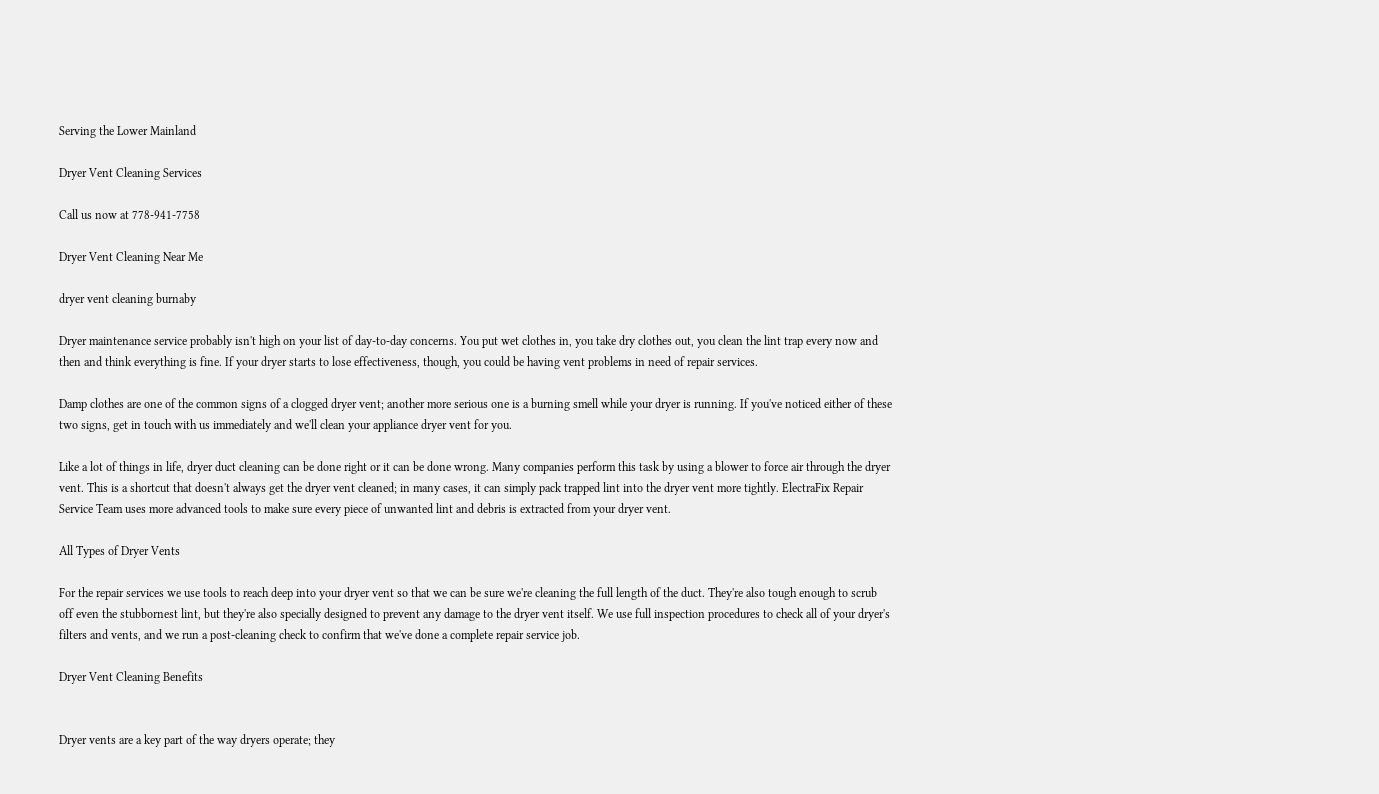Serving the Lower Mainland

Dryer Vent Cleaning Services

Call us now at 778-941-7758

Dryer Vent Cleaning Near Me

dryer vent cleaning burnaby

Dryer maintenance service probably isn't high on your list of day-to-day concerns. You put wet clothes in, you take dry clothes out, you clean the lint trap every now and then and think everything is fine. If your dryer starts to lose effectiveness, though, you could be having vent problems in need of repair services.

Damp clothes are one of the common signs of a clogged dryer vent; another more serious one is a burning smell while your dryer is running. If you've noticed either of these two signs, get in touch with us immediately and we'll clean your appliance dryer vent for you.

Like a lot of things in life, dryer duct cleaning can be done right or it can be done wrong. Many companies perform this task by using a blower to force air through the dryer vent. This is a shortcut that doesn't always get the dryer vent cleaned; in many cases, it can simply pack trapped lint into the dryer vent more tightly. ElectraFix Repair Service Team uses more advanced tools to make sure every piece of unwanted lint and debris is extracted from your dryer vent.

All Types of Dryer Vents

For the repair services we use tools to reach deep into your dryer vent so that we can be sure we're cleaning the full length of the duct. They're also tough enough to scrub off even the stubbornest lint, but they're also specially designed to prevent any damage to the dryer vent itself. We use full inspection procedures to check all of your dryer's filters and vents, and we run a post-cleaning check to confirm that we've done a complete repair service job.

Dryer Vent Cleaning Benefits


Dryer vents are a key part of the way dryers operate; they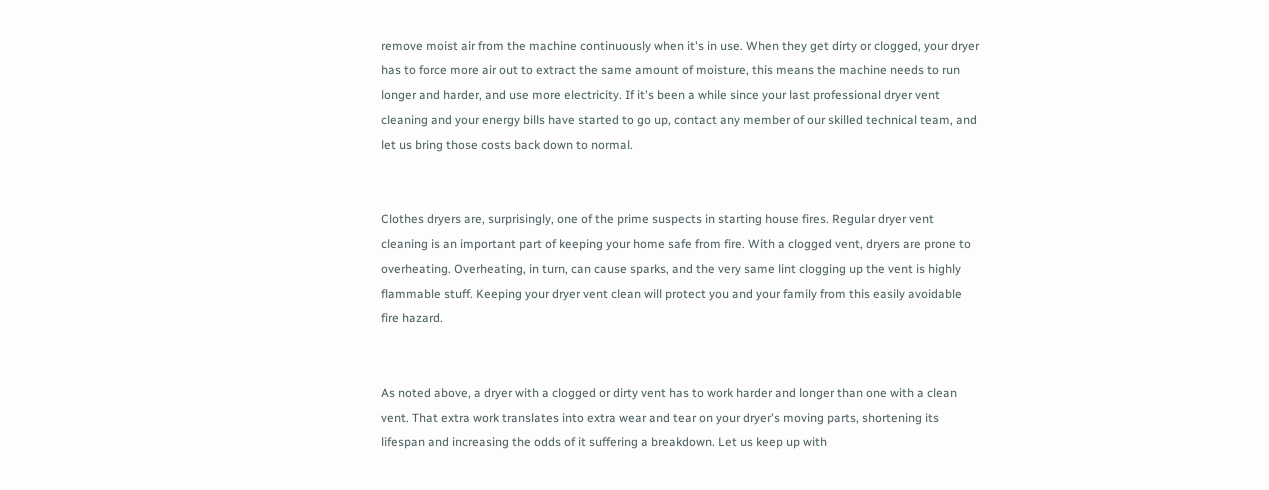remove moist air from the machine continuously when it's in use. When they get dirty or clogged, your dryer has to force more air out to extract the same amount of moisture, this means the machine needs to run longer and harder, and use more electricity. If it's been a while since your last professional dryer vent cleaning and your energy bills have started to go up, contact any member of our skilled technical team, and let us bring those costs back down to normal.


Clothes dryers are, surprisingly, one of the prime suspects in starting house fires. Regular dryer vent cleaning is an important part of keeping your home safe from fire. With a clogged vent, dryers are prone to overheating. Overheating, in turn, can cause sparks, and the very same lint clogging up the vent is highly flammable stuff. Keeping your dryer vent clean will protect you and your family from this easily avoidable fire hazard.


As noted above, a dryer with a clogged or dirty vent has to work harder and longer than one with a clean vent. That extra work translates into extra wear and tear on your dryer's moving parts, shortening its lifespan and increasing the odds of it suffering a breakdown. Let us keep up with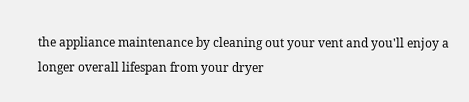the appliance maintenance by cleaning out your vent and you'll enjoy a longer overall lifespan from your dryer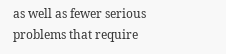as well as fewer serious problems that require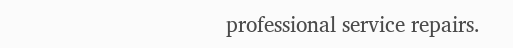professional service repairs.